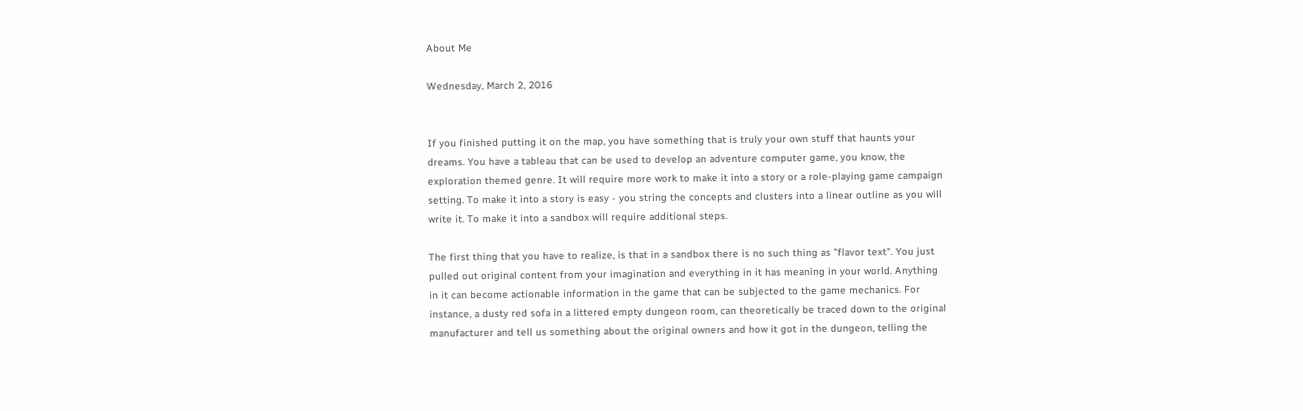About Me

Wednesday, March 2, 2016


If you finished putting it on the map, you have something that is truly your own stuff that haunts your dreams. You have a tableau that can be used to develop an adventure computer game, you know, the exploration themed genre. It will require more work to make it into a story or a role-playing game campaign setting. To make it into a story is easy - you string the concepts and clusters into a linear outline as you will write it. To make it into a sandbox will require additional steps.

The first thing that you have to realize, is that in a sandbox there is no such thing as "flavor text". You just pulled out original content from your imagination and everything in it has meaning in your world. Anything in it can become actionable information in the game that can be subjected to the game mechanics. For instance, a dusty red sofa in a littered empty dungeon room, can theoretically be traced down to the original manufacturer and tell us something about the original owners and how it got in the dungeon, telling the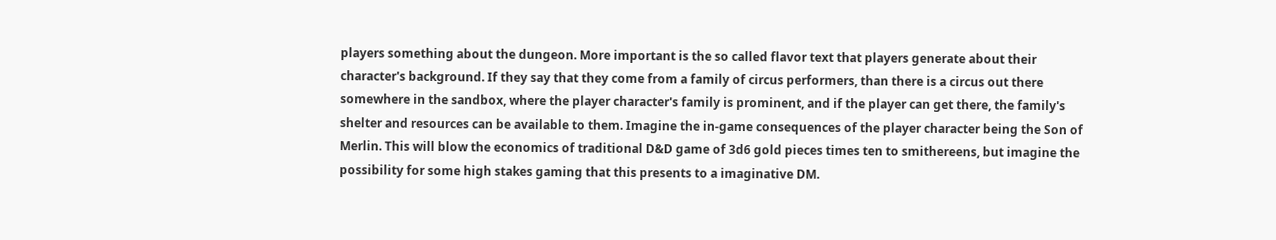players something about the dungeon. More important is the so called flavor text that players generate about their character's background. If they say that they come from a family of circus performers, than there is a circus out there somewhere in the sandbox, where the player character's family is prominent, and if the player can get there, the family's shelter and resources can be available to them. Imagine the in-game consequences of the player character being the Son of Merlin. This will blow the economics of traditional D&D game of 3d6 gold pieces times ten to smithereens, but imagine the possibility for some high stakes gaming that this presents to a imaginative DM.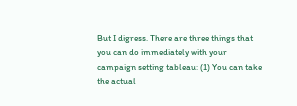But I digress. There are three things that you can do immediately with your campaign setting tableau: (1) You can take the actual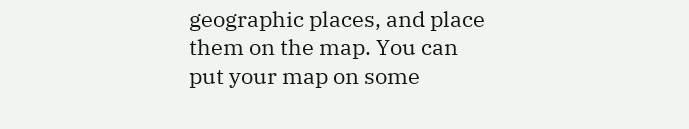geographic places, and place them on the map. You can put your map on some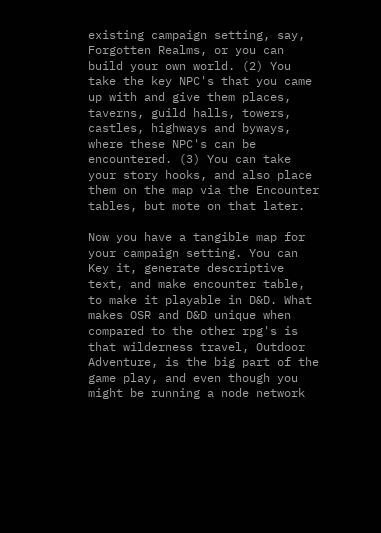existing campaign setting, say, Forgotten Realms, or you can build your own world. (2) You take the key NPC's that you came up with and give them places, taverns, guild halls, towers, castles, highways and byways, where these NPC's can be encountered. (3) You can take your story hooks, and also place them on the map via the Encounter tables, but mote on that later.

Now you have a tangible map for your campaign setting. You can Key it, generate descriptive text, and make encounter table, to make it playable in D&D. What makes OSR and D&D unique when compared to the other rpg's is that wilderness travel, Outdoor Adventure, is the big part of the game play, and even though you might be running a node network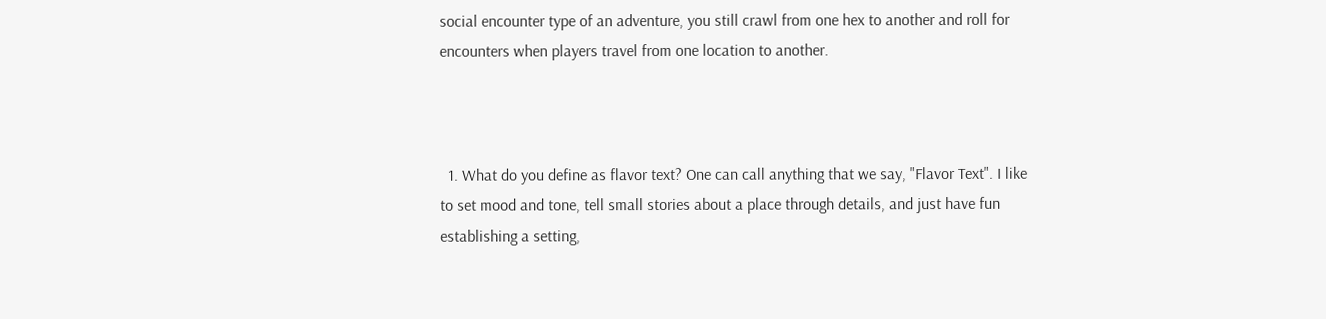social encounter type of an adventure, you still crawl from one hex to another and roll for encounters when players travel from one location to another.



  1. What do you define as flavor text? One can call anything that we say, "Flavor Text". I like to set mood and tone, tell small stories about a place through details, and just have fun establishing a setting,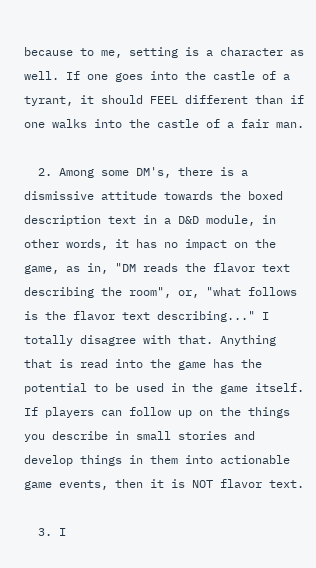because to me, setting is a character as well. If one goes into the castle of a tyrant, it should FEEL different than if one walks into the castle of a fair man.

  2. Among some DM's, there is a dismissive attitude towards the boxed description text in a D&D module, in other words, it has no impact on the game, as in, "DM reads the flavor text describing the room", or, "what follows is the flavor text describing..." I totally disagree with that. Anything that is read into the game has the potential to be used in the game itself. If players can follow up on the things you describe in small stories and develop things in them into actionable game events, then it is NOT flavor text.

  3. I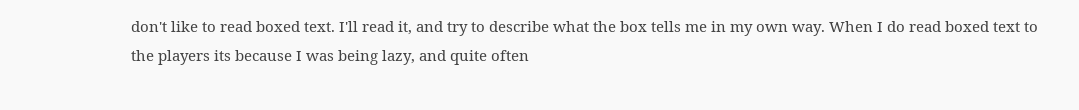don't like to read boxed text. I'll read it, and try to describe what the box tells me in my own way. When I do read boxed text to the players its because I was being lazy, and quite often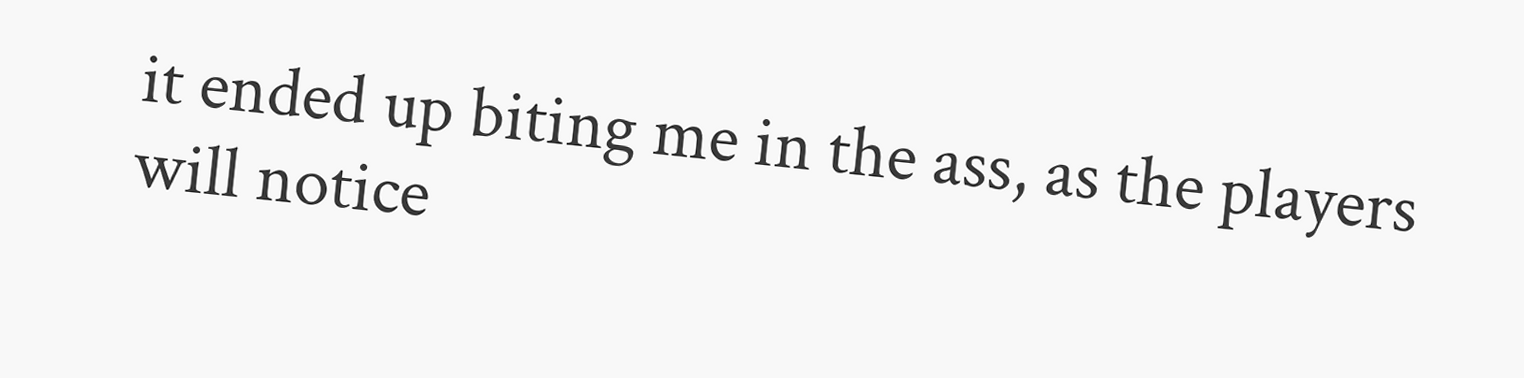it ended up biting me in the ass, as the players will notice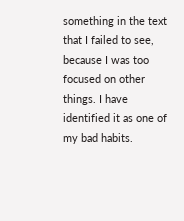something in the text that I failed to see, because I was too focused on other things. I have identified it as one of my bad habits.